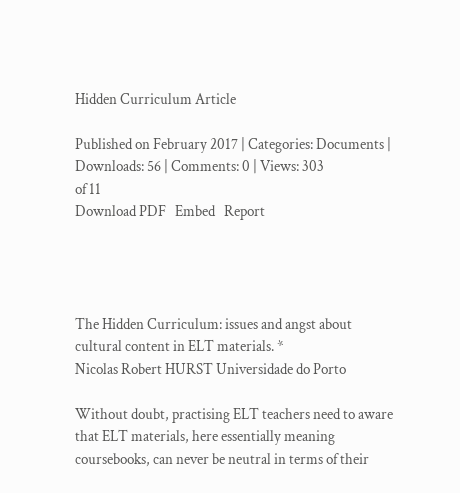Hidden Curriculum Article

Published on February 2017 | Categories: Documents | Downloads: 56 | Comments: 0 | Views: 303
of 11
Download PDF   Embed   Report




The Hidden Curriculum: issues and angst about cultural content in ELT materials. *
Nicolas Robert HURST Universidade do Porto

Without doubt, practising ELT teachers need to aware that ELT materials, here essentially meaning coursebooks, can never be neutral in terms of their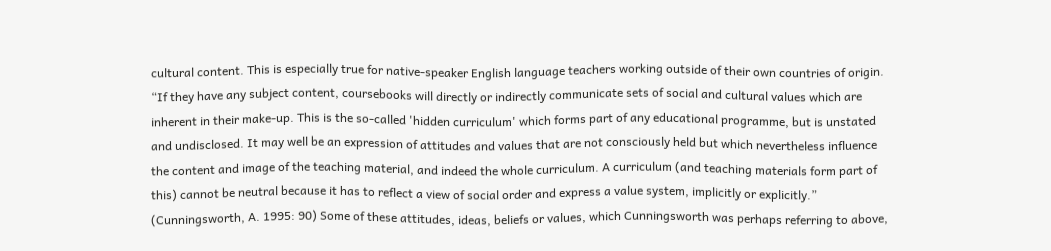cultural content. This is especially true for native-speaker English language teachers working outside of their own countries of origin. “If they have any subject content, coursebooks will directly or indirectly communicate sets of social and cultural values which are inherent in their make-up. This is the so-called 'hidden curriculum' which forms part of any educational programme, but is unstated and undisclosed. It may well be an expression of attitudes and values that are not consciously held but which nevertheless influence the content and image of the teaching material, and indeed the whole curriculum. A curriculum (and teaching materials form part of this) cannot be neutral because it has to reflect a view of social order and express a value system, implicitly or explicitly.” (Cunningsworth, A. 1995: 90) Some of these attitudes, ideas, beliefs or values, which Cunningsworth was perhaps referring to above,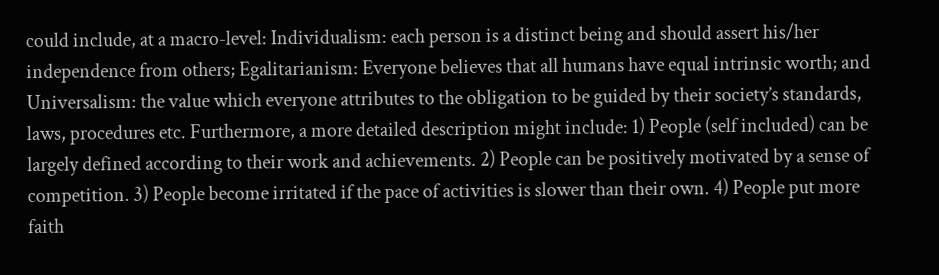could include, at a macro-level: Individualism: each person is a distinct being and should assert his/her independence from others; Egalitarianism: Everyone believes that all humans have equal intrinsic worth; and Universalism: the value which everyone attributes to the obligation to be guided by their society’s standards, laws, procedures etc. Furthermore, a more detailed description might include: 1) People (self included) can be largely defined according to their work and achievements. 2) People can be positively motivated by a sense of competition. 3) People become irritated if the pace of activities is slower than their own. 4) People put more faith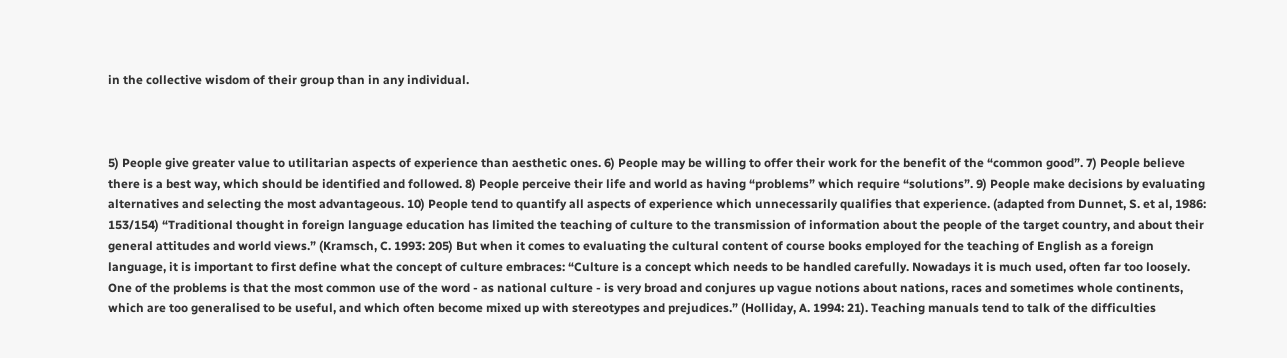in the collective wisdom of their group than in any individual.



5) People give greater value to utilitarian aspects of experience than aesthetic ones. 6) People may be willing to offer their work for the benefit of the “common good”. 7) People believe there is a best way, which should be identified and followed. 8) People perceive their life and world as having “problems” which require “solutions”. 9) People make decisions by evaluating alternatives and selecting the most advantageous. 10) People tend to quantify all aspects of experience which unnecessarily qualifies that experience. (adapted from Dunnet, S. et al, 1986: 153/154) “Traditional thought in foreign language education has limited the teaching of culture to the transmission of information about the people of the target country, and about their general attitudes and world views.” (Kramsch, C. 1993: 205) But when it comes to evaluating the cultural content of course books employed for the teaching of English as a foreign language, it is important to first define what the concept of culture embraces: “Culture is a concept which needs to be handled carefully. Nowadays it is much used, often far too loosely. One of the problems is that the most common use of the word - as national culture - is very broad and conjures up vague notions about nations, races and sometimes whole continents, which are too generalised to be useful, and which often become mixed up with stereotypes and prejudices.” (Holliday, A. 1994: 21). Teaching manuals tend to talk of the difficulties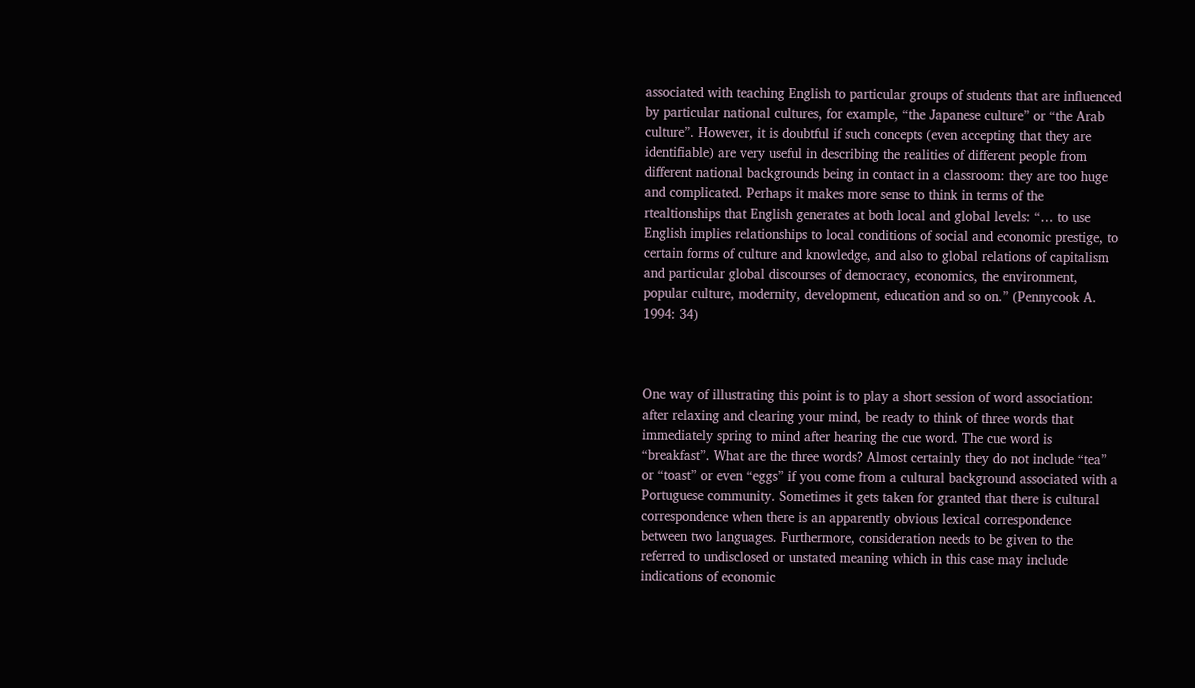associated with teaching English to particular groups of students that are influenced by particular national cultures, for example, “the Japanese culture” or “the Arab culture”. However, it is doubtful if such concepts (even accepting that they are identifiable) are very useful in describing the realities of different people from different national backgrounds being in contact in a classroom: they are too huge and complicated. Perhaps it makes more sense to think in terms of the rtealtionships that English generates at both local and global levels: “… to use English implies relationships to local conditions of social and economic prestige, to certain forms of culture and knowledge, and also to global relations of capitalism and particular global discourses of democracy, economics, the environment, popular culture, modernity, development, education and so on.” (Pennycook A. 1994: 34)



One way of illustrating this point is to play a short session of word association: after relaxing and clearing your mind, be ready to think of three words that immediately spring to mind after hearing the cue word. The cue word is “breakfast”. What are the three words? Almost certainly they do not include “tea” or “toast” or even “eggs” if you come from a cultural background associated with a Portuguese community. Sometimes it gets taken for granted that there is cultural correspondence when there is an apparently obvious lexical correspondence between two languages. Furthermore, consideration needs to be given to the referred to undisclosed or unstated meaning which in this case may include indications of economic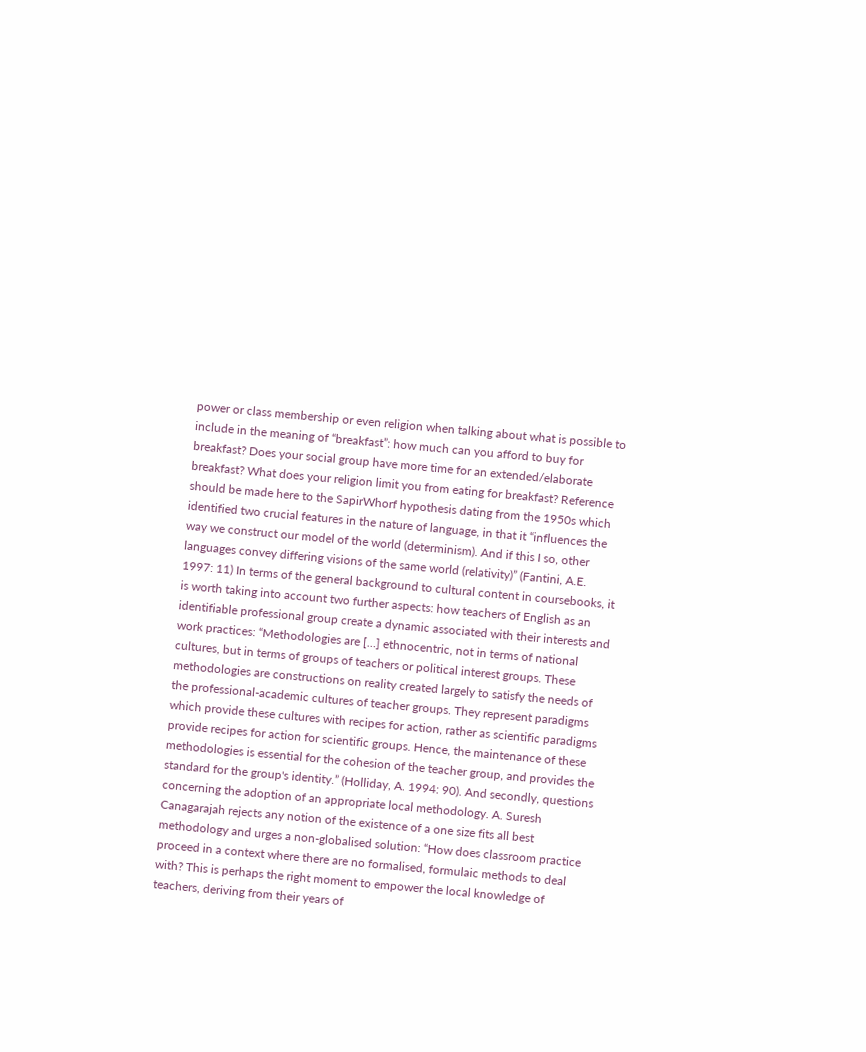power or class membership or even religion when talking about what is possible to include in the meaning of “breakfast”: how much can you afford to buy for breakfast? Does your social group have more time for an extended/elaborate breakfast? What does your religion limit you from eating for breakfast? Reference should be made here to the SapirWhorf hypothesis dating from the 1950s which identified two crucial features in the nature of language, in that it “influences the way we construct our model of the world (determinism). And if this I so, other languages convey differing visions of the same world (relativity)” (Fantini, A.E. 1997: 11) In terms of the general background to cultural content in coursebooks, it is worth taking into account two further aspects: how teachers of English as an identifiable professional group create a dynamic associated with their interests and work practices: “Methodologies are […] ethnocentric, not in terms of national cultures, but in terms of groups of teachers or political interest groups. These methodologies are constructions on reality created largely to satisfy the needs of the professional-academic cultures of teacher groups. They represent paradigms which provide these cultures with recipes for action, rather as scientific paradigms provide recipes for action for scientific groups. Hence, the maintenance of these methodologies is essential for the cohesion of the teacher group, and provides the standard for the group's identity.” (Holliday, A. 1994: 90). And secondly, questions concerning the adoption of an appropriate local methodology. A. Suresh Canagarajah rejects any notion of the existence of a one size fits all best methodology and urges a non-globalised solution: “How does classroom practice proceed in a context where there are no formalised, formulaic methods to deal with? This is perhaps the right moment to empower the local knowledge of teachers, deriving from their years of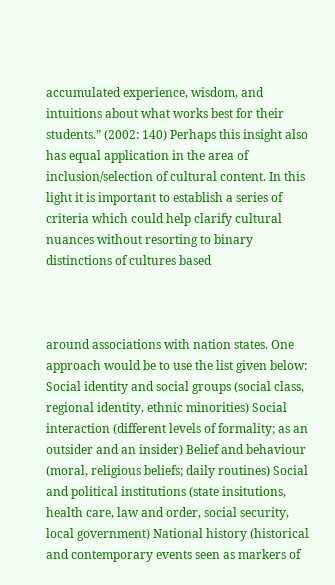accumulated experience, wisdom, and intuitions about what works best for their students.” (2002: 140) Perhaps this insight also has equal application in the area of inclusion/selection of cultural content. In this light it is important to establish a series of criteria which could help clarify cultural nuances without resorting to binary distinctions of cultures based



around associations with nation states. One approach would be to use the list given below: Social identity and social groups (social class, regional identity, ethnic minorities) Social interaction (different levels of formality; as an outsider and an insider) Belief and behaviour (moral, religious beliefs; daily routines) Social and political institutions (state insitutions, health care, law and order, social security, local government) National history (historical and contemporary events seen as markers of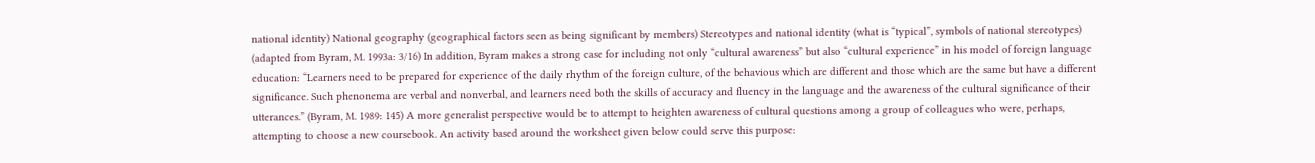national identity) National geography (geographical factors seen as being significant by members) Stereotypes and national identity (what is “typical”, symbols of national stereotypes) (adapted from Byram, M. 1993a: 3/16) In addition, Byram makes a strong case for including not only “cultural awareness” but also “cultural experience” in his model of foreign language education: “Learners need to be prepared for experience of the daily rhythm of the foreign culture, of the behavious which are different and those which are the same but have a different significance. Such phenonema are verbal and nonverbal, and learners need both the skills of accuracy and fluency in the language and the awareness of the cultural significance of their utterances.” (Byram, M. 1989: 145) A more generalist perspective would be to attempt to heighten awareness of cultural questions among a group of colleagues who were, perhaps, attempting to choose a new coursebook. An activity based around the worksheet given below could serve this purpose: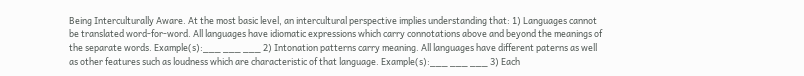Being Interculturally Aware. At the most basic level, an intercultural perspective implies understanding that: 1) Languages cannot be translated word-for-word. All languages have idiomatic expressions which carry connotations above and beyond the meanings of the separate words. Example(s):___ ___ ___ 2) Intonation patterns carry meaning. All languages have different paterns as well as other features such as loudness which are characteristic of that language. Example(s):___ ___ ___ 3) Each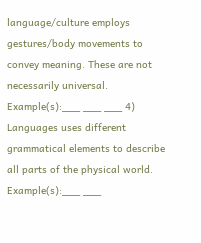language/culture employs gestures/body movements to convey meaning. These are not necessarily universal. Example(s):___ ___ ___ 4) Languages uses different grammatical elements to describe all parts of the physical world. Example(s):___ ___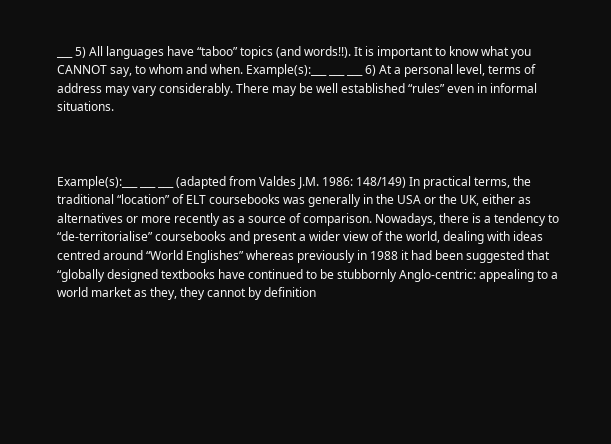___ 5) All languages have “taboo” topics (and words!!). It is important to know what you CANNOT say, to whom and when. Example(s):___ ___ ___ 6) At a personal level, terms of address may vary considerably. There may be well established “rules” even in informal situations.



Example(s):___ ___ ___ (adapted from Valdes J.M. 1986: 148/149) In practical terms, the traditional “location” of ELT coursebooks was generally in the USA or the UK, either as alternatives or more recently as a source of comparison. Nowadays, there is a tendency to “de-territorialise” coursebooks and present a wider view of the world, dealing with ideas centred around “World Englishes” whereas previously in 1988 it had been suggested that “globally designed textbooks have continued to be stubbornly Anglo-centric: appealing to a world market as they, they cannot by definition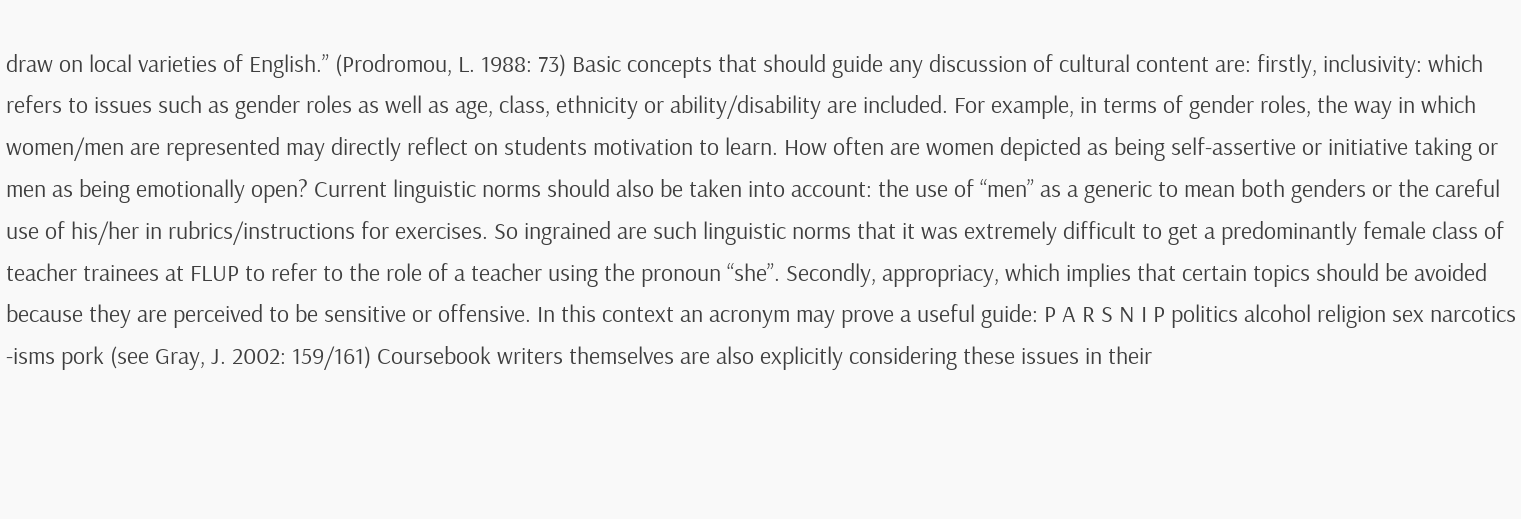draw on local varieties of English.” (Prodromou, L. 1988: 73) Basic concepts that should guide any discussion of cultural content are: firstly, inclusivity: which refers to issues such as gender roles as well as age, class, ethnicity or ability/disability are included. For example, in terms of gender roles, the way in which women/men are represented may directly reflect on students motivation to learn. How often are women depicted as being self-assertive or initiative taking or men as being emotionally open? Current linguistic norms should also be taken into account: the use of “men” as a generic to mean both genders or the careful use of his/her in rubrics/instructions for exercises. So ingrained are such linguistic norms that it was extremely difficult to get a predominantly female class of teacher trainees at FLUP to refer to the role of a teacher using the pronoun “she”. Secondly, appropriacy, which implies that certain topics should be avoided because they are perceived to be sensitive or offensive. In this context an acronym may prove a useful guide: P A R S N I P politics alcohol religion sex narcotics -isms pork (see Gray, J. 2002: 159/161) Coursebook writers themselves are also explicitly considering these issues in their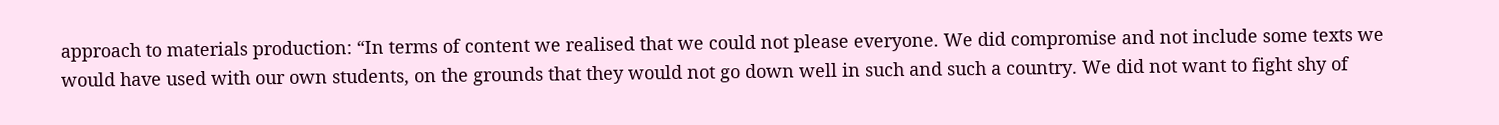approach to materials production: “In terms of content we realised that we could not please everyone. We did compromise and not include some texts we would have used with our own students, on the grounds that they would not go down well in such and such a country. We did not want to fight shy of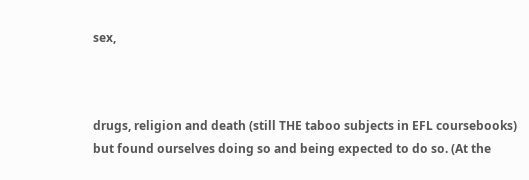sex,



drugs, religion and death (still THE taboo subjects in EFL coursebooks) but found ourselves doing so and being expected to do so. (At the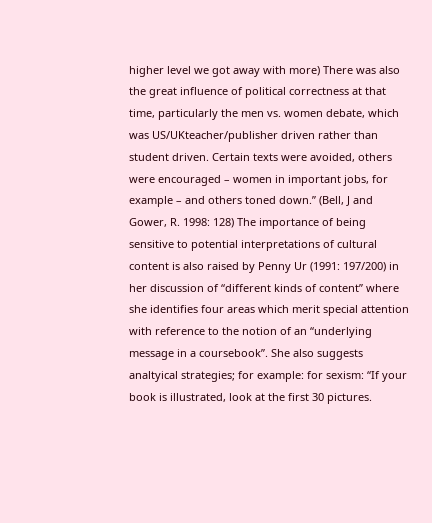higher level we got away with more) There was also the great influence of political correctness at that time, particularly the men vs. women debate, which was US/UKteacher/publisher driven rather than student driven. Certain texts were avoided, others were encouraged – women in important jobs, for example – and others toned down.” (Bell, J and Gower, R. 1998: 128) The importance of being sensitive to potential interpretations of cultural content is also raised by Penny Ur (1991: 197/200) in her discussion of “different kinds of content” where she identifies four areas which merit special attention with reference to the notion of an “underlying message in a coursebook”. She also suggests analtyical strategies; for example: for sexism: “If your book is illustrated, look at the first 30 pictures.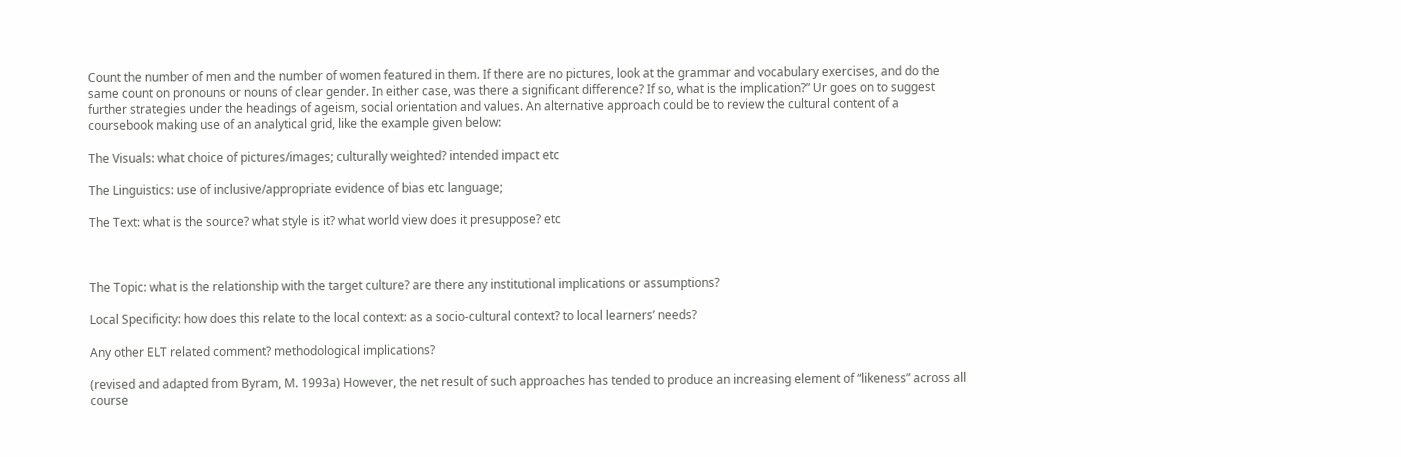Count the number of men and the number of women featured in them. If there are no pictures, look at the grammar and vocabulary exercises, and do the same count on pronouns or nouns of clear gender. In either case, was there a significant difference? If so, what is the implication?” Ur goes on to suggest further strategies under the headings of ageism, social orientation and values. An alternative approach could be to review the cultural content of a coursebook making use of an analytical grid, like the example given below:

The Visuals: what choice of pictures/images; culturally weighted? intended impact etc

The Linguistics: use of inclusive/appropriate evidence of bias etc language;

The Text: what is the source? what style is it? what world view does it presuppose? etc



The Topic: what is the relationship with the target culture? are there any institutional implications or assumptions?

Local Specificity: how does this relate to the local context: as a socio-cultural context? to local learners’ needs?

Any other ELT related comment? methodological implications?

(revised and adapted from Byram, M. 1993a) However, the net result of such approaches has tended to produce an increasing element of “likeness” across all course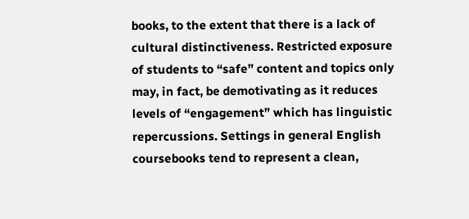books, to the extent that there is a lack of cultural distinctiveness. Restricted exposure of students to “safe” content and topics only may, in fact, be demotivating as it reduces levels of “engagement” which has linguistic repercussions. Settings in general English coursebooks tend to represent a clean,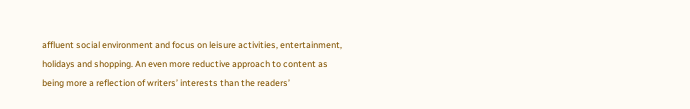affluent social environment and focus on leisure activities, entertainment, holidays and shopping. An even more reductive approach to content as being more a reflection of writers’ interests than the readers’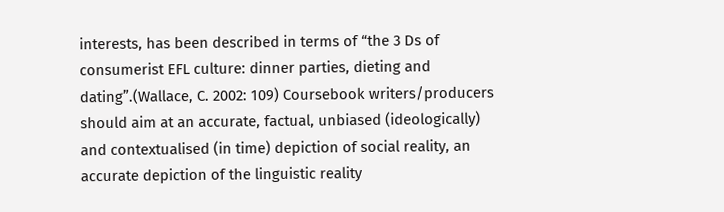interests, has been described in terms of “the 3 Ds of consumerist EFL culture: dinner parties, dieting and dating”.(Wallace, C. 2002: 109) Coursebook writers/producers should aim at an accurate, factual, unbiased (ideologically) and contextualised (in time) depiction of social reality, an accurate depiction of the linguistic reality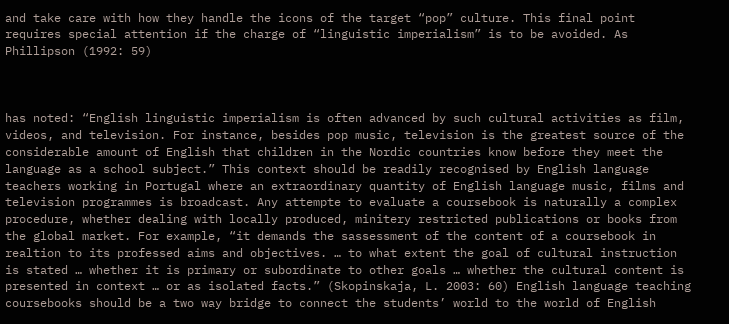and take care with how they handle the icons of the target “pop” culture. This final point requires special attention if the charge of “linguistic imperialism” is to be avoided. As Phillipson (1992: 59)



has noted: “English linguistic imperialism is often advanced by such cultural activities as film, videos, and television. For instance, besides pop music, television is the greatest source of the considerable amount of English that children in the Nordic countries know before they meet the language as a school subject.” This context should be readily recognised by English language teachers working in Portugal where an extraordinary quantity of English language music, films and television programmes is broadcast. Any attempte to evaluate a coursebook is naturally a complex procedure, whether dealing with locally produced, minitery restricted publications or books from the global market. For example, “it demands the sassessment of the content of a coursebook in realtion to its professed aims and objectives. … to what extent the goal of cultural instruction is stated … whether it is primary or subordinate to other goals … whether the cultural content is presented in context … or as isolated facts.” (Skopinskaja, L. 2003: 60) English language teaching coursebooks should be a two way bridge to connect the students’ world to the world of English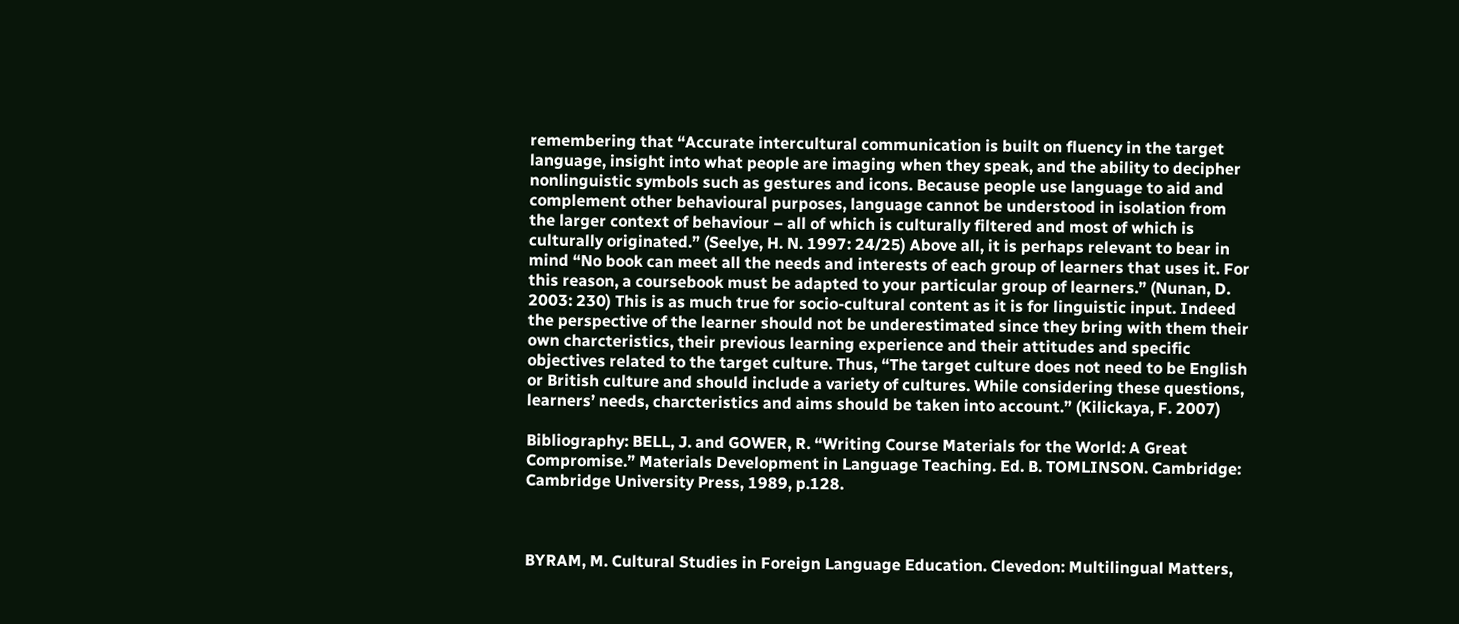remembering that “Accurate intercultural communication is built on fluency in the target language, insight into what people are imaging when they speak, and the ability to decipher nonlinguistic symbols such as gestures and icons. Because people use language to aid and complement other behavioural purposes, language cannot be understood in isolation from the larger context of behaviour – all of which is culturally filtered and most of which is culturally originated.” (Seelye, H. N. 1997: 24/25) Above all, it is perhaps relevant to bear in mind “No book can meet all the needs and interests of each group of learners that uses it. For this reason, a coursebook must be adapted to your particular group of learners.” (Nunan, D. 2003: 230) This is as much true for socio-cultural content as it is for linguistic input. Indeed the perspective of the learner should not be underestimated since they bring with them their own charcteristics, their previous learning experience and their attitudes and specific objectives related to the target culture. Thus, “The target culture does not need to be English or British culture and should include a variety of cultures. While considering these questions, learners’ needs, charcteristics and aims should be taken into account.” (Kilickaya, F. 2007)

Bibliography: BELL, J. and GOWER, R. “Writing Course Materials for the World: A Great Compromise.” Materials Development in Language Teaching. Ed. B. TOMLINSON. Cambridge: Cambridge University Press, 1989, p.128.



BYRAM, M. Cultural Studies in Foreign Language Education. Clevedon: Multilingual Matters,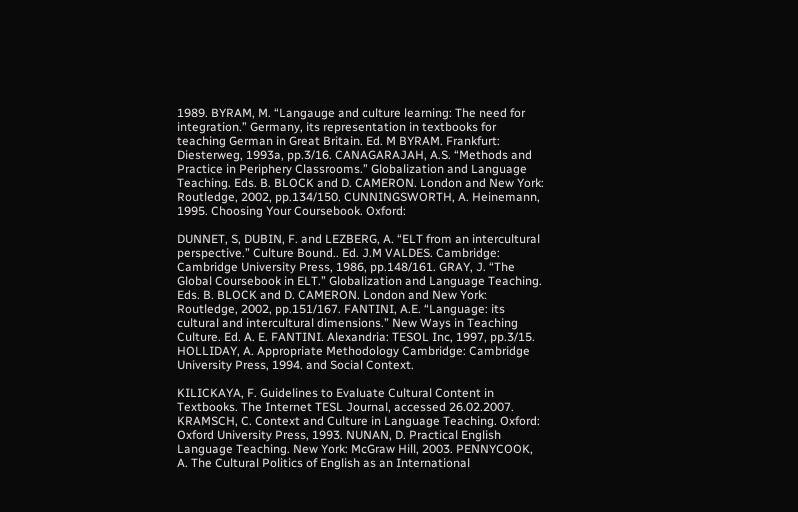1989. BYRAM, M. “Langauge and culture learning: The need for integration.” Germany, its representation in textbooks for teaching German in Great Britain. Ed. M BYRAM. Frankfurt: Diesterweg, 1993a, pp.3/16. CANAGARAJAH, A.S. “Methods and Practice in Periphery Classrooms.” Globalization and Language Teaching. Eds. B. BLOCK and D. CAMERON. London and New York: Routledge, 2002, pp.134/150. CUNNINGSWORTH, A. Heinemann, 1995. Choosing Your Coursebook. Oxford:

DUNNET, S, DUBIN, F. and LEZBERG, A. “ELT from an intercultural perspective.” Culture Bound.. Ed. J.M VALDES. Cambridge: Cambridge University Press, 1986, pp.148/161. GRAY, J. “The Global Coursebook in ELT.” Globalization and Language Teaching. Eds. B. BLOCK and D. CAMERON. London and New York: Routledge, 2002, pp.151/167. FANTINI, A.E. “Language: its cultural and intercultural dimensions.” New Ways in Teaching Culture. Ed. A. E. FANTINI. Alexandria: TESOL Inc, 1997, pp.3/15. HOLLIDAY, A. Appropriate Methodology Cambridge: Cambridge University Press, 1994. and Social Context.

KILICKAYA, F. Guidelines to Evaluate Cultural Content in Textbooks. The Internet TESL Journal, accessed 26.02.2007. KRAMSCH, C. Context and Culture in Language Teaching. Oxford: Oxford University Press, 1993. NUNAN, D. Practical English Language Teaching. New York: McGraw Hill, 2003. PENNYCOOK, A. The Cultural Politics of English as an International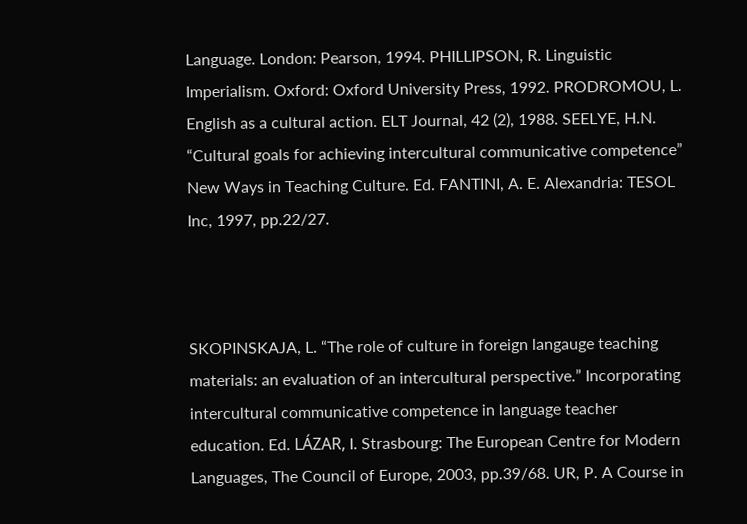Language. London: Pearson, 1994. PHILLIPSON, R. Linguistic Imperialism. Oxford: Oxford University Press, 1992. PRODROMOU, L. English as a cultural action. ELT Journal, 42 (2), 1988. SEELYE, H.N. “Cultural goals for achieving intercultural communicative competence” New Ways in Teaching Culture. Ed. FANTINI, A. E. Alexandria: TESOL Inc, 1997, pp.22/27.



SKOPINSKAJA, L. “The role of culture in foreign langauge teaching materials: an evaluation of an intercultural perspective.” Incorporating intercultural communicative competence in language teacher education. Ed. LÁZAR, I. Strasbourg: The European Centre for Modern Languages, The Council of Europe, 2003, pp.39/68. UR, P. A Course in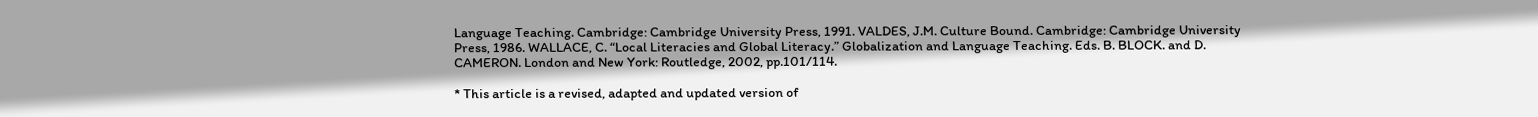Language Teaching. Cambridge: Cambridge University Press, 1991. VALDES, J.M. Culture Bound. Cambridge: Cambridge University Press, 1986. WALLACE, C. “Local Literacies and Global Literacy.” Globalization and Language Teaching. Eds. B. BLOCK. and D. CAMERON. London and New York: Routledge, 2002, pp.101/114.

* This article is a revised, adapted and updated version of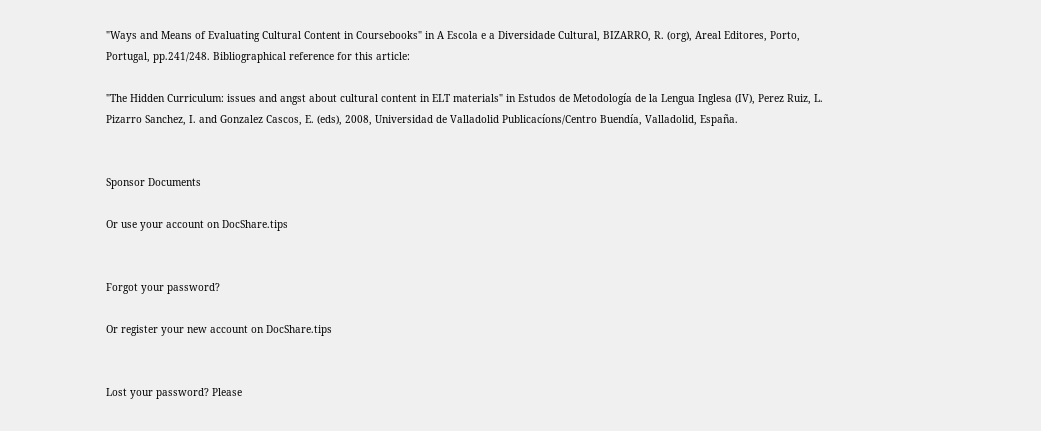"Ways and Means of Evaluating Cultural Content in Coursebooks" in A Escola e a Diversidade Cultural, BIZARRO, R. (org), Areal Editores, Porto, Portugal, pp.241/248. Bibliographical reference for this article:

"The Hidden Curriculum: issues and angst about cultural content in ELT materials" in Estudos de Metodología de la Lengua Inglesa (IV), Perez Ruiz, L. Pizarro Sanchez, I. and Gonzalez Cascos, E. (eds), 2008, Universidad de Valladolid Publicacíons/Centro Buendía, Valladolid, España.


Sponsor Documents

Or use your account on DocShare.tips


Forgot your password?

Or register your new account on DocShare.tips


Lost your password? Please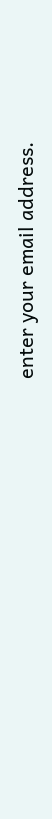enter your email address.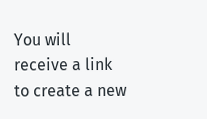You will receive a link to create a new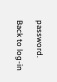password.

Back to log-in